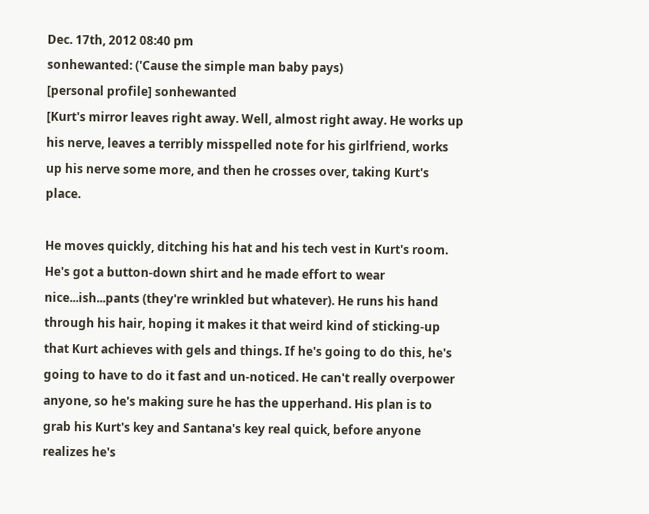Dec. 17th, 2012 08:40 pm
sonhewanted: ('Cause the simple man baby pays)
[personal profile] sonhewanted
[Kurt's mirror leaves right away. Well, almost right away. He works up his nerve, leaves a terribly misspelled note for his girlfriend, works up his nerve some more, and then he crosses over, taking Kurt's place.

He moves quickly, ditching his hat and his tech vest in Kurt's room. He's got a button-down shirt and he made effort to wear nice...ish...pants (they're wrinkled but whatever). He runs his hand through his hair, hoping it makes it that weird kind of sticking-up that Kurt achieves with gels and things. If he's going to do this, he's going to have to do it fast and un-noticed. He can't really overpower anyone, so he's making sure he has the upperhand. His plan is to grab his Kurt's key and Santana's key real quick, before anyone realizes he's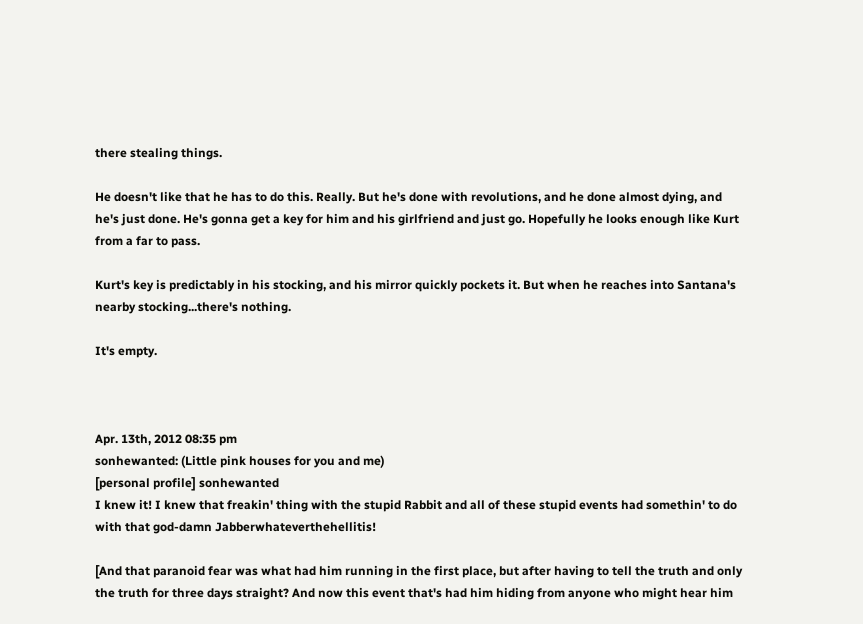there stealing things.

He doesn't like that he has to do this. Really. But he's done with revolutions, and he done almost dying, and he's just done. He's gonna get a key for him and his girlfriend and just go. Hopefully he looks enough like Kurt from a far to pass.

Kurt's key is predictably in his stocking, and his mirror quickly pockets it. But when he reaches into Santana's nearby stocking...there's nothing.

It's empty.



Apr. 13th, 2012 08:35 pm
sonhewanted: (Little pink houses for you and me)
[personal profile] sonhewanted
I knew it! I knew that freakin' thing with the stupid Rabbit and all of these stupid events had somethin' to do with that god-damn Jabberwhateverthehellitis!

[And that paranoid fear was what had him running in the first place, but after having to tell the truth and only the truth for three days straight? And now this event that's had him hiding from anyone who might hear him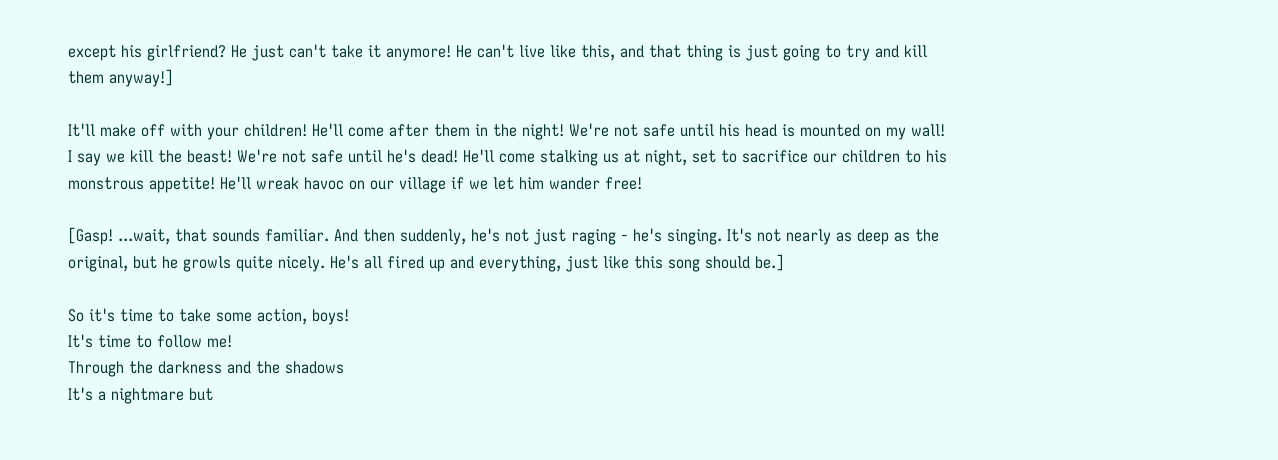except his girlfriend? He just can't take it anymore! He can't live like this, and that thing is just going to try and kill them anyway!]

It'll make off with your children! He'll come after them in the night! We're not safe until his head is mounted on my wall! I say we kill the beast! We're not safe until he's dead! He'll come stalking us at night, set to sacrifice our children to his monstrous appetite! He'll wreak havoc on our village if we let him wander free!

[Gasp! ...wait, that sounds familiar. And then suddenly, he's not just raging - he's singing. It's not nearly as deep as the original, but he growls quite nicely. He's all fired up and everything, just like this song should be.]

So it's time to take some action, boys!
It's time to follow me!
Through the darkness and the shadows
It's a nightmare but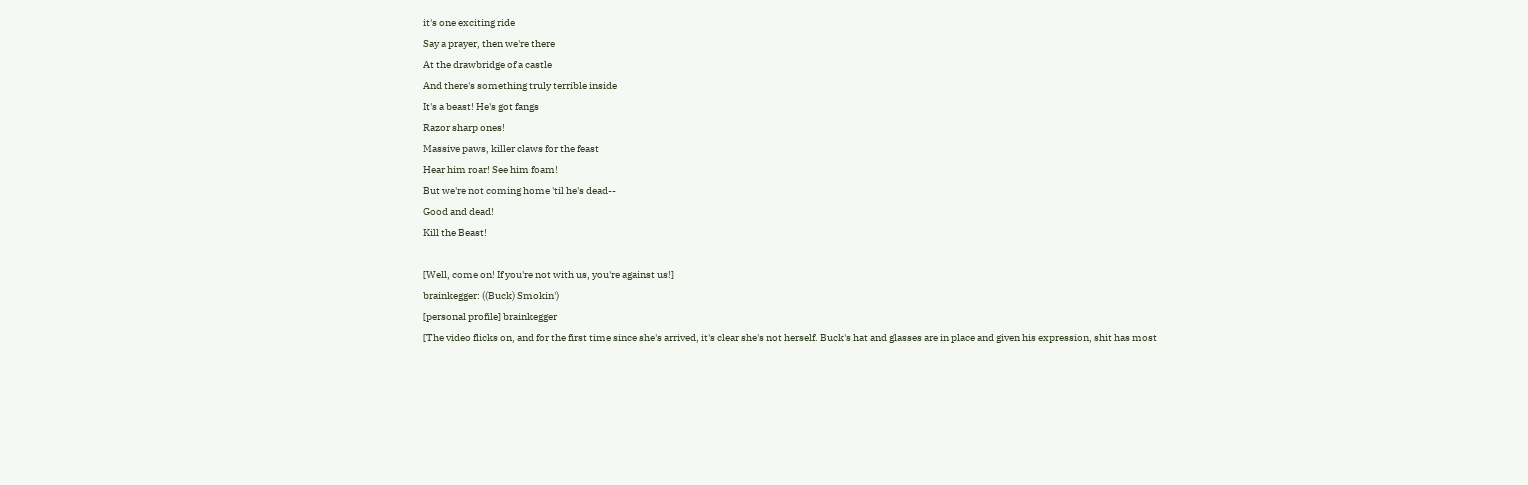it's one exciting ride
Say a prayer, then we're there
At the drawbridge of a castle
And there's something truly terrible inside
It's a beast! He's got fangs
Razor sharp ones!
Massive paws, killer claws for the feast
Hear him roar! See him foam!
But we're not coming home 'til he's dead--
Good and dead!
Kill the Beast!

[Well, come on! If you're not with us, you're against us!]
brainkegger: ((Buck) Smokin')
[personal profile] brainkegger
[The video flicks on, and for the first time since she's arrived, it's clear she's not herself. Buck's hat and glasses are in place and given his expression, shit has most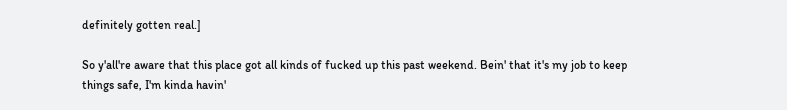definitely gotten real.]

So y'all're aware that this place got all kinds of fucked up this past weekend. Bein' that it's my job to keep things safe, I'm kinda havin'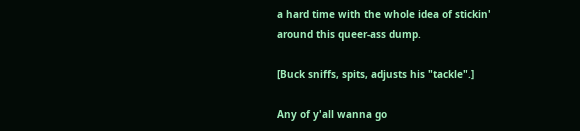a hard time with the whole idea of stickin' around this queer-ass dump.

[Buck sniffs, spits, adjusts his "tackle".]

Any of y'all wanna go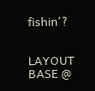fishin'?


LAYOUT BASE @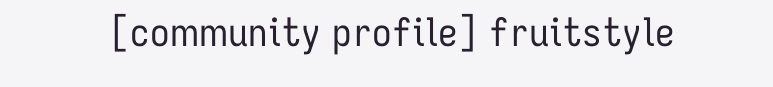[community profile] fruitstyle